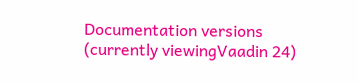Documentation versions (currently viewingVaadin 24)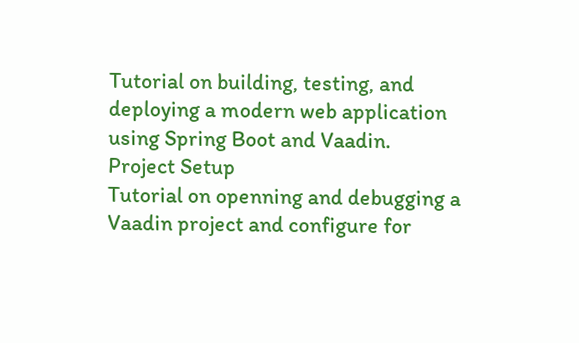Tutorial on building, testing, and deploying a modern web application using Spring Boot and Vaadin.
Project Setup
Tutorial on openning and debugging a Vaadin project and configure for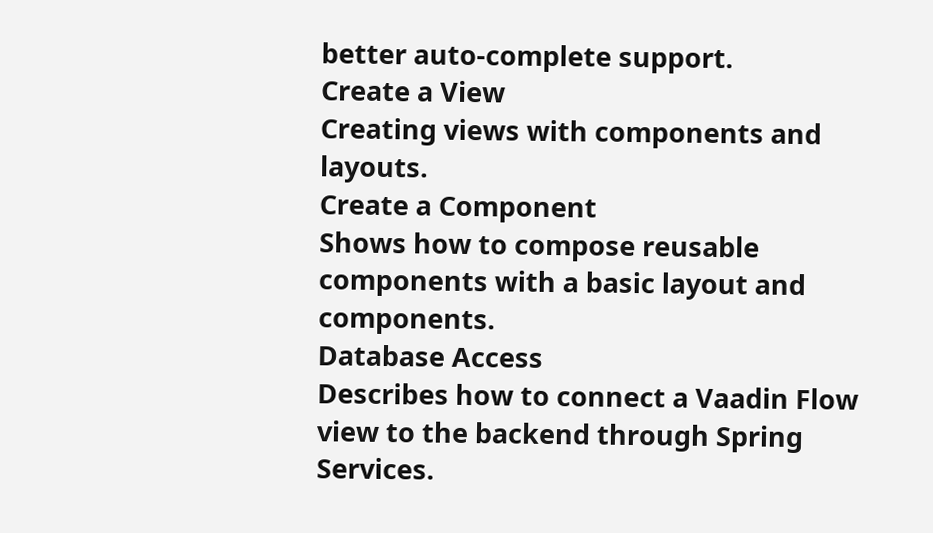better auto-complete support.
Create a View
Creating views with components and layouts.
Create a Component
Shows how to compose reusable components with a basic layout and components.
Database Access
Describes how to connect a Vaadin Flow view to the backend through Spring Services.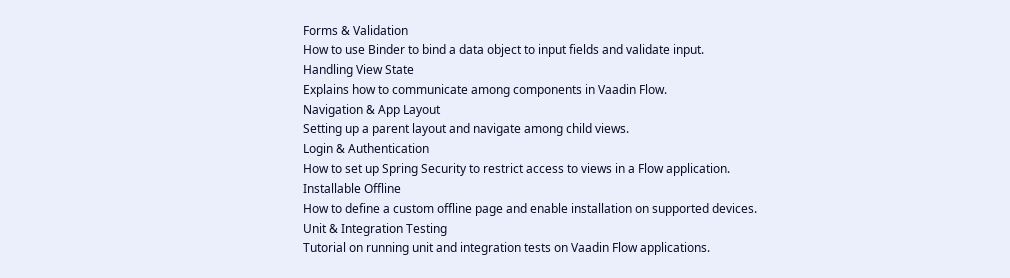Forms & Validation
How to use Binder to bind a data object to input fields and validate input.
Handling View State
Explains how to communicate among components in Vaadin Flow.
Navigation & App Layout
Setting up a parent layout and navigate among child views.
Login & Authentication
How to set up Spring Security to restrict access to views in a Flow application.
Installable Offline
How to define a custom offline page and enable installation on supported devices.
Unit & Integration Testing
Tutorial on running unit and integration tests on Vaadin Flow applications.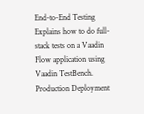End-to-End Testing
Explains how to do full-stack tests on a Vaadin Flow application using Vaadin TestBench.
Production Deployment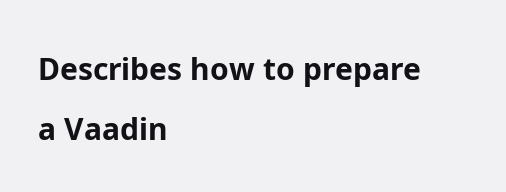Describes how to prepare a Vaadin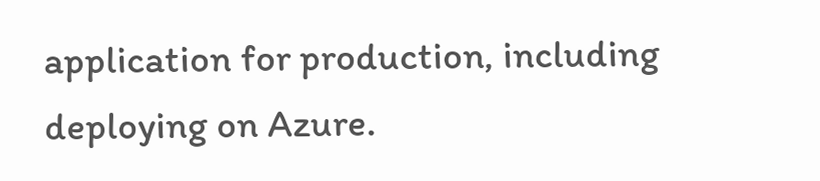application for production, including deploying on Azure.